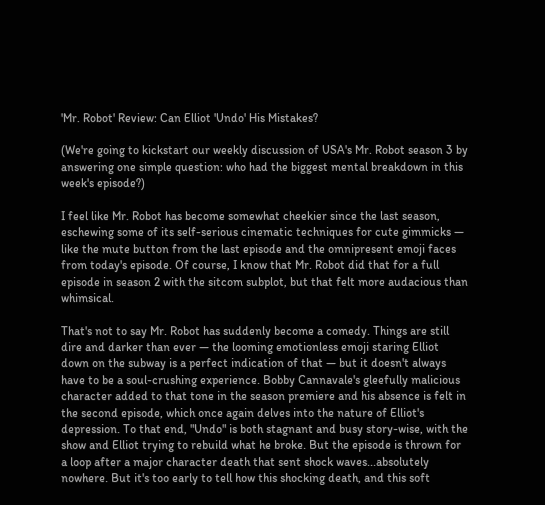'Mr. Robot' Review: Can Elliot 'Undo' His Mistakes?

(We're going to kickstart our weekly discussion of USA's Mr. Robot season 3 by answering one simple question: who had the biggest mental breakdown in this week's episode?)

I feel like Mr. Robot has become somewhat cheekier since the last season, eschewing some of its self-serious cinematic techniques for cute gimmicks — like the mute button from the last episode and the omnipresent emoji faces from today's episode. Of course, I know that Mr. Robot did that for a full episode in season 2 with the sitcom subplot, but that felt more audacious than whimsical.

That's not to say Mr. Robot has suddenly become a comedy. Things are still dire and darker than ever — the looming emotionless emoji staring Elliot down on the subway is a perfect indication of that — but it doesn't always have to be a soul-crushing experience. Bobby Cannavale's gleefully malicious character added to that tone in the season premiere and his absence is felt in the second episode, which once again delves into the nature of Elliot's depression. To that end, "Undo" is both stagnant and busy story-wise, with the show and Elliot trying to rebuild what he broke. But the episode is thrown for a loop after a major character death that sent shock waves...absolutely nowhere. But it's too early to tell how this shocking death, and this soft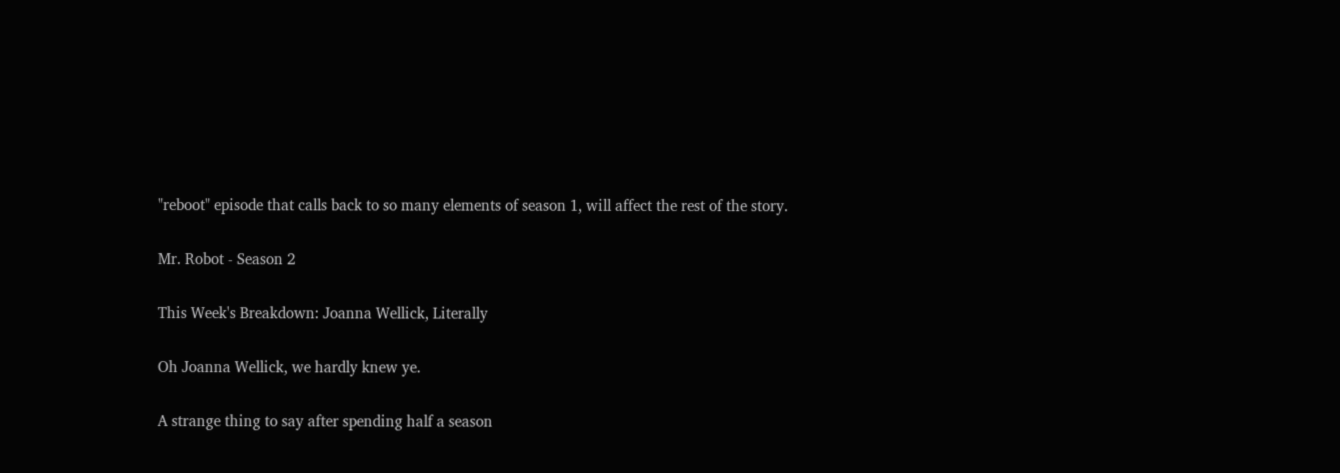"reboot" episode that calls back to so many elements of season 1, will affect the rest of the story.

Mr. Robot - Season 2

This Week's Breakdown: Joanna Wellick, Literally

Oh Joanna Wellick, we hardly knew ye.

A strange thing to say after spending half a season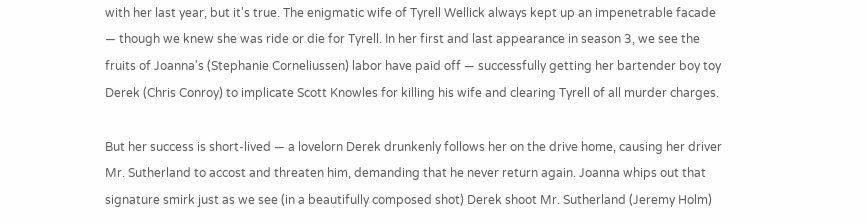with her last year, but it's true. The enigmatic wife of Tyrell Wellick always kept up an impenetrable facade — though we knew she was ride or die for Tyrell. In her first and last appearance in season 3, we see the fruits of Joanna's (Stephanie Corneliussen) labor have paid off — successfully getting her bartender boy toy Derek (Chris Conroy) to implicate Scott Knowles for killing his wife and clearing Tyrell of all murder charges.

But her success is short-lived — a lovelorn Derek drunkenly follows her on the drive home, causing her driver Mr. Sutherland to accost and threaten him, demanding that he never return again. Joanna whips out that signature smirk just as we see (in a beautifully composed shot) Derek shoot Mr. Sutherland (Jeremy Holm)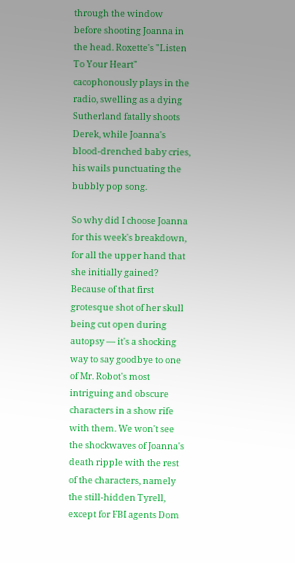through the window before shooting Joanna in the head. Roxette's "Listen To Your Heart" cacophonously plays in the radio, swelling as a dying Sutherland fatally shoots Derek, while Joanna's blood-drenched baby cries, his wails punctuating the bubbly pop song.

So why did I choose Joanna for this week's breakdown, for all the upper hand that she initially gained? Because of that first grotesque shot of her skull being cut open during autopsy — it's a shocking way to say goodbye to one of Mr. Robot's most intriguing and obscure characters in a show rife with them. We won't see the shockwaves of Joanna's death ripple with the rest of the characters, namely the still-hidden Tyrell, except for FBI agents Dom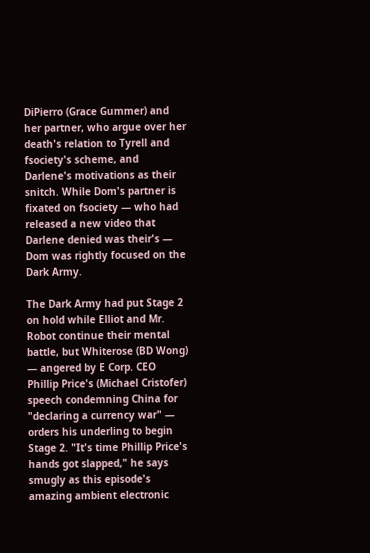DiPierro (Grace Gummer) and her partner, who argue over her death's relation to Tyrell and fsociety's scheme, and Darlene's motivations as their snitch. While Dom's partner is fixated on fsociety — who had released a new video that Darlene denied was their's — Dom was rightly focused on the Dark Army.

The Dark Army had put Stage 2 on hold while Elliot and Mr. Robot continue their mental battle, but Whiterose (BD Wong) — angered by E Corp. CEO Phillip Price's (Michael Cristofer) speech condemning China for "declaring a currency war" — orders his underling to begin Stage 2. "It's time Phillip Price's hands got slapped," he says smugly as this episode's amazing ambient electronic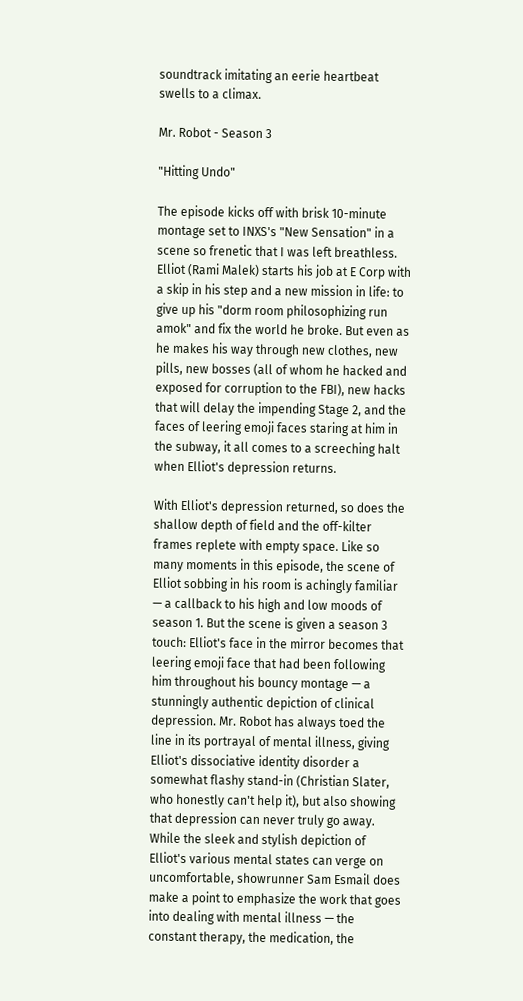soundtrack imitating an eerie heartbeat swells to a climax.

Mr. Robot - Season 3

"Hitting Undo"

The episode kicks off with brisk 10-minute montage set to INXS's "New Sensation" in a scene so frenetic that I was left breathless. Elliot (Rami Malek) starts his job at E Corp with a skip in his step and a new mission in life: to give up his "dorm room philosophizing run amok" and fix the world he broke. But even as he makes his way through new clothes, new pills, new bosses (all of whom he hacked and exposed for corruption to the FBI), new hacks that will delay the impending Stage 2, and the faces of leering emoji faces staring at him in the subway, it all comes to a screeching halt when Elliot's depression returns.

With Elliot's depression returned, so does the shallow depth of field and the off-kilter frames replete with empty space. Like so many moments in this episode, the scene of Elliot sobbing in his room is achingly familiar — a callback to his high and low moods of season 1. But the scene is given a season 3 touch: Elliot's face in the mirror becomes that leering emoji face that had been following him throughout his bouncy montage — a stunningly authentic depiction of clinical depression. Mr. Robot has always toed the line in its portrayal of mental illness, giving Elliot's dissociative identity disorder a somewhat flashy stand-in (Christian Slater, who honestly can't help it), but also showing that depression can never truly go away. While the sleek and stylish depiction of Elliot's various mental states can verge on uncomfortable, showrunner Sam Esmail does make a point to emphasize the work that goes into dealing with mental illness — the constant therapy, the medication, the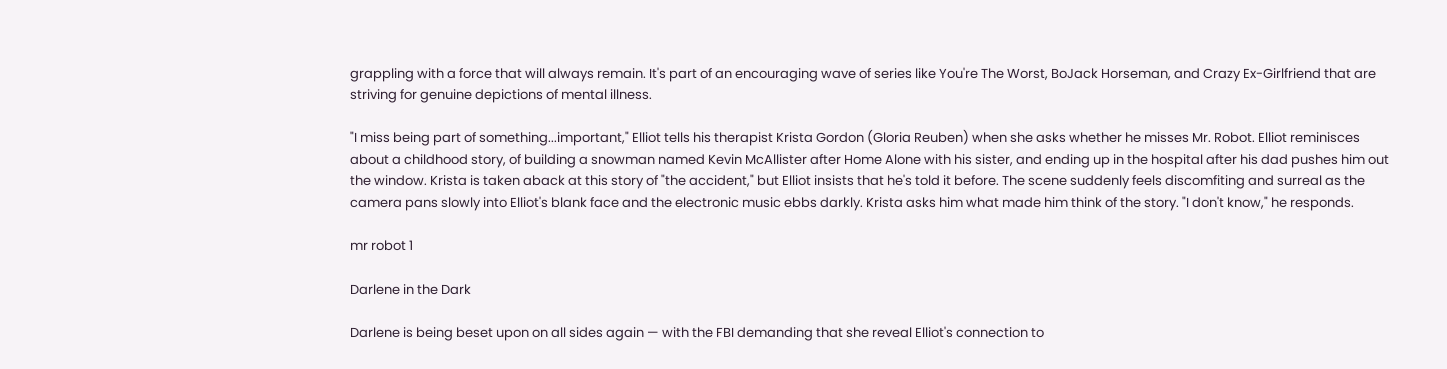grappling with a force that will always remain. It's part of an encouraging wave of series like You're The Worst, BoJack Horseman, and Crazy Ex-Girlfriend that are striving for genuine depictions of mental illness.

"I miss being part of something...important," Elliot tells his therapist Krista Gordon (Gloria Reuben) when she asks whether he misses Mr. Robot. Elliot reminisces about a childhood story, of building a snowman named Kevin McAllister after Home Alone with his sister, and ending up in the hospital after his dad pushes him out the window. Krista is taken aback at this story of "the accident," but Elliot insists that he's told it before. The scene suddenly feels discomfiting and surreal as the camera pans slowly into Elliot's blank face and the electronic music ebbs darkly. Krista asks him what made him think of the story. "I don't know," he responds.

mr robot 1

Darlene in the Dark

Darlene is being beset upon on all sides again — with the FBI demanding that she reveal Elliot's connection to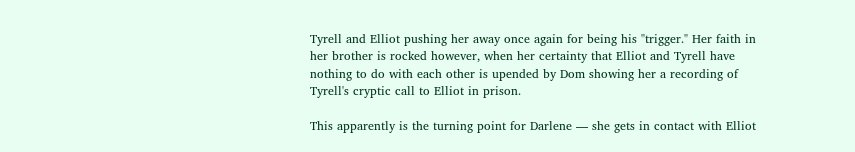Tyrell and Elliot pushing her away once again for being his "trigger." Her faith in her brother is rocked however, when her certainty that Elliot and Tyrell have nothing to do with each other is upended by Dom showing her a recording of Tyrell's cryptic call to Elliot in prison.

This apparently is the turning point for Darlene — she gets in contact with Elliot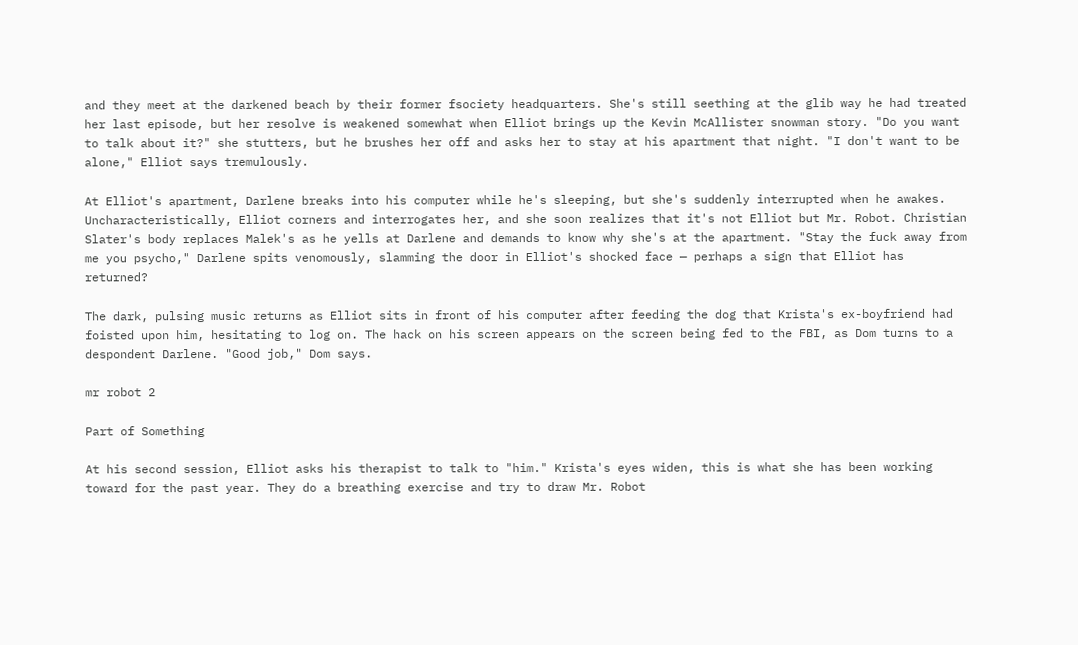and they meet at the darkened beach by their former fsociety headquarters. She's still seething at the glib way he had treated her last episode, but her resolve is weakened somewhat when Elliot brings up the Kevin McAllister snowman story. "Do you want to talk about it?" she stutters, but he brushes her off and asks her to stay at his apartment that night. "I don't want to be alone," Elliot says tremulously.

At Elliot's apartment, Darlene breaks into his computer while he's sleeping, but she's suddenly interrupted when he awakes. Uncharacteristically, Elliot corners and interrogates her, and she soon realizes that it's not Elliot but Mr. Robot. Christian Slater's body replaces Malek's as he yells at Darlene and demands to know why she's at the apartment. "Stay the fuck away from me you psycho," Darlene spits venomously, slamming the door in Elliot's shocked face — perhaps a sign that Elliot has returned?

The dark, pulsing music returns as Elliot sits in front of his computer after feeding the dog that Krista's ex-boyfriend had foisted upon him, hesitating to log on. The hack on his screen appears on the screen being fed to the FBI, as Dom turns to a despondent Darlene. "Good job," Dom says.

mr robot 2

Part of Something

At his second session, Elliot asks his therapist to talk to "him." Krista's eyes widen, this is what she has been working toward for the past year. They do a breathing exercise and try to draw Mr. Robot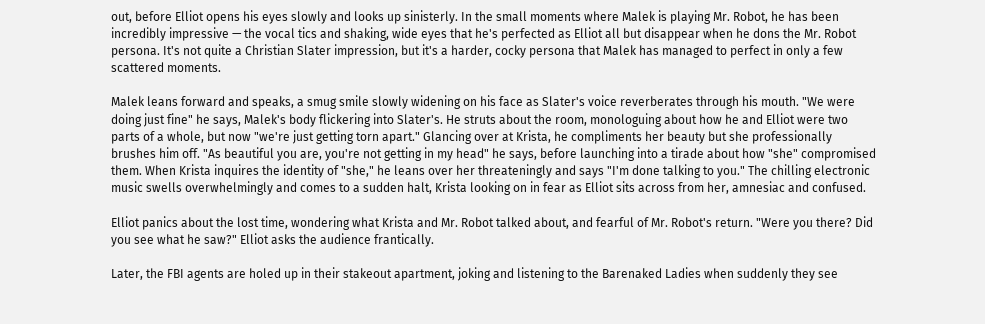out, before Elliot opens his eyes slowly and looks up sinisterly. In the small moments where Malek is playing Mr. Robot, he has been incredibly impressive — the vocal tics and shaking, wide eyes that he's perfected as Elliot all but disappear when he dons the Mr. Robot persona. It's not quite a Christian Slater impression, but it's a harder, cocky persona that Malek has managed to perfect in only a few scattered moments.

Malek leans forward and speaks, a smug smile slowly widening on his face as Slater's voice reverberates through his mouth. "We were doing just fine" he says, Malek's body flickering into Slater's. He struts about the room, monologuing about how he and Elliot were two parts of a whole, but now "we're just getting torn apart." Glancing over at Krista, he compliments her beauty but she professionally brushes him off. "As beautiful you are, you're not getting in my head" he says, before launching into a tirade about how "she" compromised them. When Krista inquires the identity of "she," he leans over her threateningly and says "I'm done talking to you." The chilling electronic music swells overwhelmingly and comes to a sudden halt, Krista looking on in fear as Elliot sits across from her, amnesiac and confused.

Elliot panics about the lost time, wondering what Krista and Mr. Robot talked about, and fearful of Mr. Robot's return. "Were you there? Did you see what he saw?" Elliot asks the audience frantically.

Later, the FBI agents are holed up in their stakeout apartment, joking and listening to the Barenaked Ladies when suddenly they see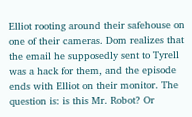Elliot rooting around their safehouse on one of their cameras. Dom realizes that the email he supposedly sent to Tyrell was a hack for them, and the episode ends with Elliot on their monitor. The question is: is this Mr. Robot? Or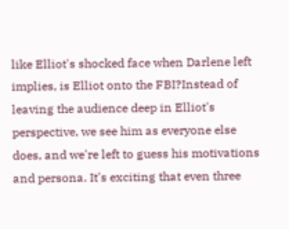like Elliot's shocked face when Darlene left implies, is Elliot onto the FBI?Instead of leaving the audience deep in Elliot's perspective, we see him as everyone else does, and we're left to guess his motivations and persona. It's exciting that even three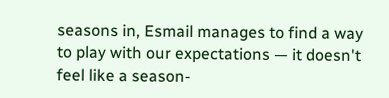seasons in, Esmail manages to find a way to play with our expectations — it doesn't feel like a season-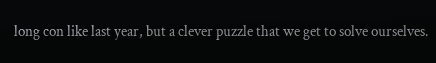long con like last year, but a clever puzzle that we get to solve ourselves.